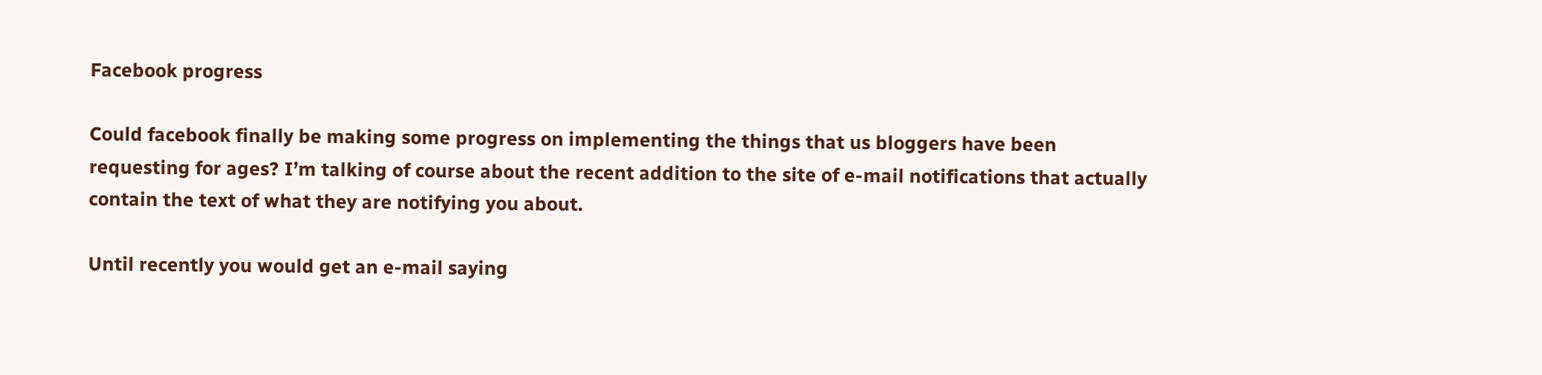Facebook progress

Could facebook finally be making some progress on implementing the things that us bloggers have been requesting for ages? I’m talking of course about the recent addition to the site of e-mail notifications that actually contain the text of what they are notifying you about.

Until recently you would get an e-mail saying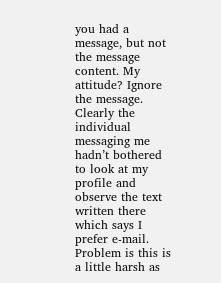you had a message, but not the message content. My attitude? Ignore the message. Clearly the individual messaging me hadn’t bothered to look at my profile and observe the text written there which says I prefer e-mail. Problem is this is a little harsh as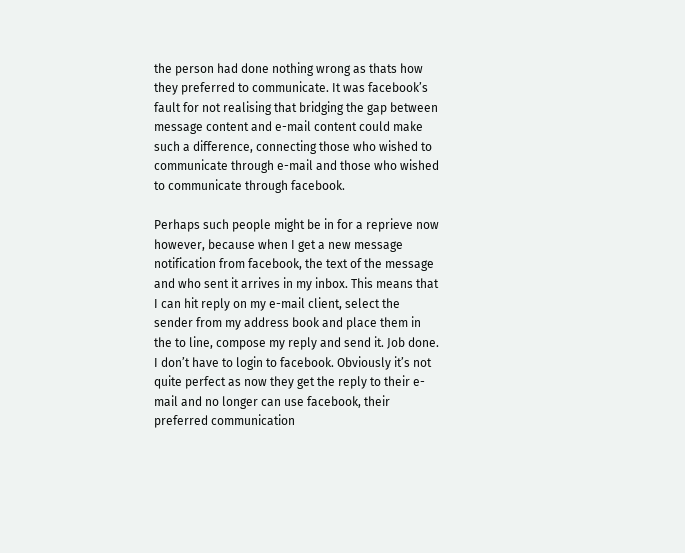the person had done nothing wrong as thats how they preferred to communicate. It was facebook’s fault for not realising that bridging the gap between message content and e-mail content could make such a difference, connecting those who wished to communicate through e-mail and those who wished to communicate through facebook.

Perhaps such people might be in for a reprieve now however, because when I get a new message notification from facebook, the text of the message and who sent it arrives in my inbox. This means that I can hit reply on my e-mail client, select the sender from my address book and place them in the to line, compose my reply and send it. Job done. I don’t have to login to facebook. Obviously it’s not quite perfect as now they get the reply to their e-mail and no longer can use facebook, their preferred communication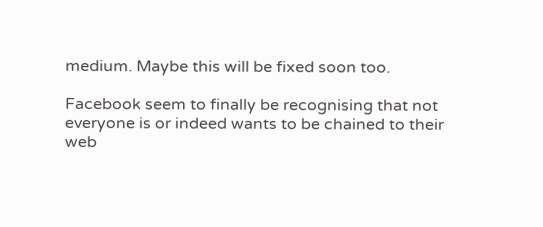medium. Maybe this will be fixed soon too.

Facebook seem to finally be recognising that not everyone is or indeed wants to be chained to their web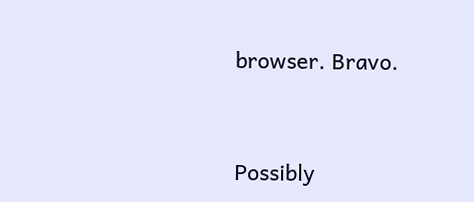browser. Bravo.


Possibly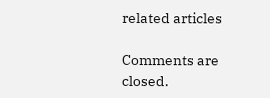related articles

Comments are closed.